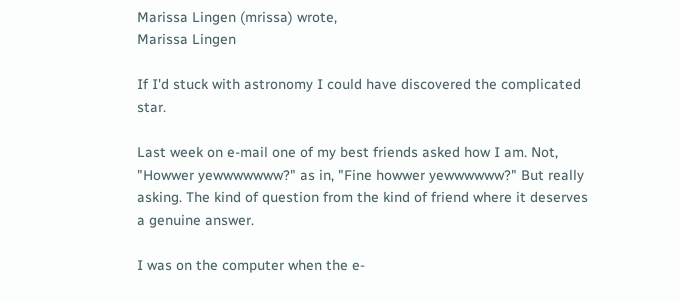Marissa Lingen (mrissa) wrote,
Marissa Lingen

If I'd stuck with astronomy I could have discovered the complicated star.

Last week on e-mail one of my best friends asked how I am. Not, "Howwer yewwwwwww?" as in, "Fine howwer yewwwwww?" But really asking. The kind of question from the kind of friend where it deserves a genuine answer.

I was on the computer when the e-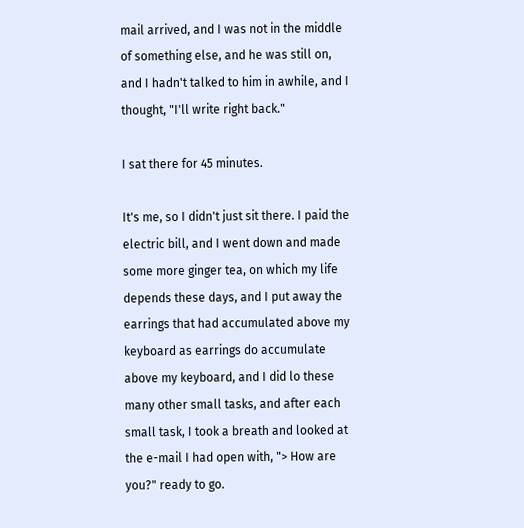mail arrived, and I was not in the middle of something else, and he was still on, and I hadn't talked to him in awhile, and I thought, "I'll write right back."

I sat there for 45 minutes.

It's me, so I didn't just sit there. I paid the electric bill, and I went down and made some more ginger tea, on which my life depends these days, and I put away the earrings that had accumulated above my keyboard as earrings do accumulate above my keyboard, and I did lo these many other small tasks, and after each small task, I took a breath and looked at the e-mail I had open with, "> How are you?" ready to go.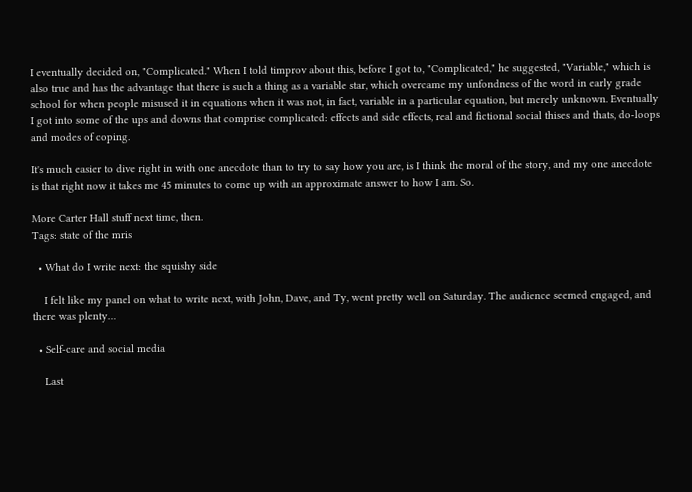I eventually decided on, "Complicated." When I told timprov about this, before I got to, "Complicated," he suggested, "Variable," which is also true and has the advantage that there is such a thing as a variable star, which overcame my unfondness of the word in early grade school for when people misused it in equations when it was not, in fact, variable in a particular equation, but merely unknown. Eventually I got into some of the ups and downs that comprise complicated: effects and side effects, real and fictional social thises and thats, do-loops and modes of coping.

It's much easier to dive right in with one anecdote than to try to say how you are, is I think the moral of the story, and my one anecdote is that right now it takes me 45 minutes to come up with an approximate answer to how I am. So.

More Carter Hall stuff next time, then.
Tags: state of the mris

  • What do I write next: the squishy side

    I felt like my panel on what to write next, with John, Dave, and Ty, went pretty well on Saturday. The audience seemed engaged, and there was plenty…

  • Self-care and social media

    Last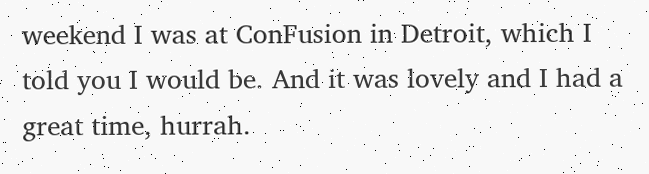weekend I was at ConFusion in Detroit, which I told you I would be. And it was lovely and I had a great time, hurrah.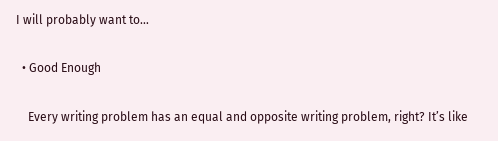I will probably want to…

  • Good Enough

    Every writing problem has an equal and opposite writing problem, right? It’s like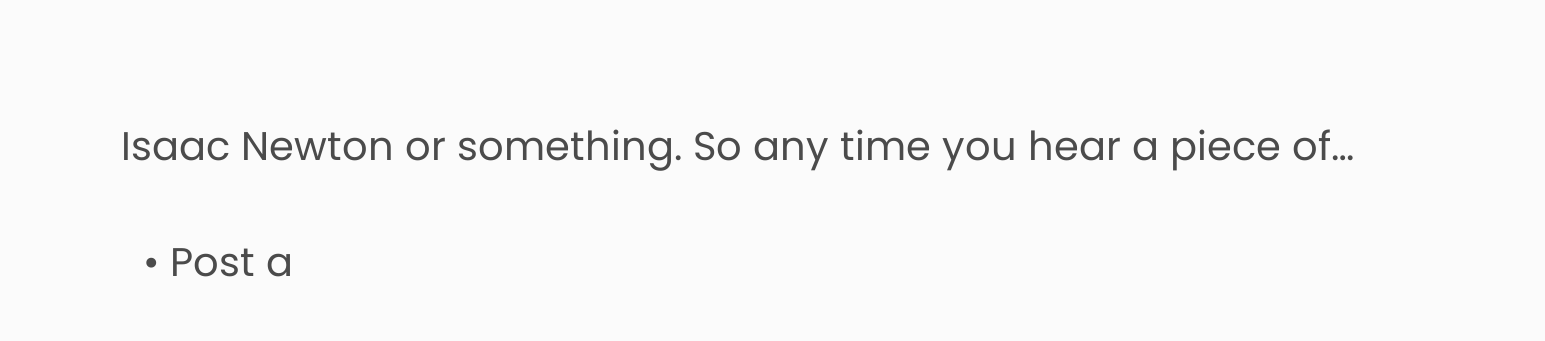Isaac Newton or something. So any time you hear a piece of…

  • Post a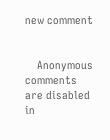new comment


    Anonymous comments are disabled in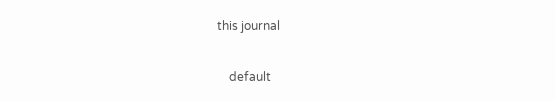this journal

    default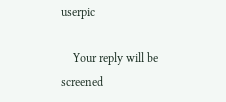userpic

    Your reply will be screened